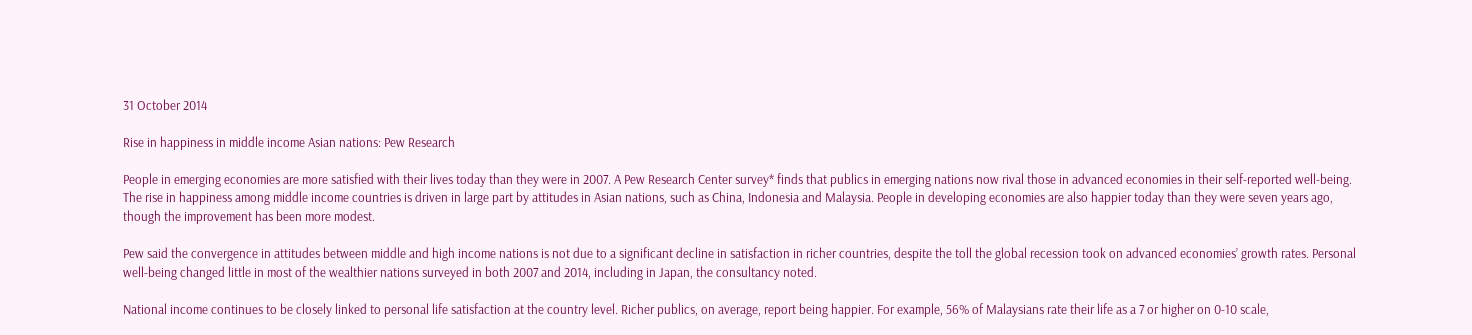31 October 2014

Rise in happiness in middle income Asian nations: Pew Research

People in emerging economies are more satisfied with their lives today than they were in 2007. A Pew Research Center survey* finds that publics in emerging nations now rival those in advanced economies in their self-reported well-being. The rise in happiness among middle income countries is driven in large part by attitudes in Asian nations, such as China, Indonesia and Malaysia. People in developing economies are also happier today than they were seven years ago, though the improvement has been more modest.

Pew said the convergence in attitudes between middle and high income nations is not due to a significant decline in satisfaction in richer countries, despite the toll the global recession took on advanced economies’ growth rates. Personal well-being changed little in most of the wealthier nations surveyed in both 2007 and 2014, including in Japan, the consultancy noted.

National income continues to be closely linked to personal life satisfaction at the country level. Richer publics, on average, report being happier. For example, 56% of Malaysians rate their life as a 7 or higher on 0-10 scale,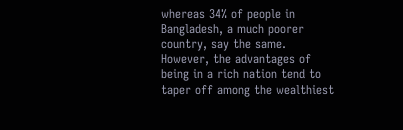whereas 34% of people in Bangladesh, a much poorer country, say the same. However, the advantages of being in a rich nation tend to taper off among the wealthiest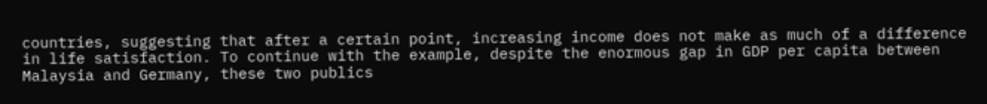countries, suggesting that after a certain point, increasing income does not make as much of a difference in life satisfaction. To continue with the example, despite the enormous gap in GDP per capita between Malaysia and Germany, these two publics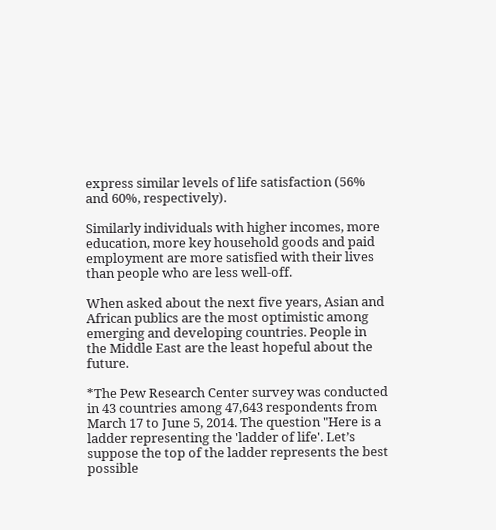express similar levels of life satisfaction (56% and 60%, respectively).

Similarly individuals with higher incomes, more education, more key household goods and paid employment are more satisfied with their lives than people who are less well-off.

When asked about the next five years, Asian and African publics are the most optimistic among emerging and developing countries. People in the Middle East are the least hopeful about the future.

*The Pew Research Center survey was conducted in 43 countries among 47,643 respondents from March 17 to June 5, 2014. The question "Here is a ladder representing the 'ladder of life'. Let’s suppose the top of the ladder represents the best possible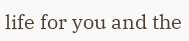life for you and the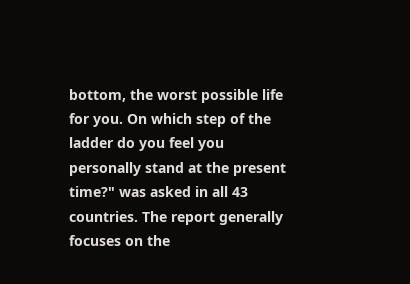bottom, the worst possible life for you. On which step of the ladder do you feel you personally stand at the present time?" was asked in all 43 countries. The report generally focuses on the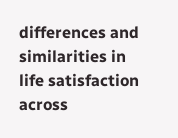differences and similarities in life satisfaction across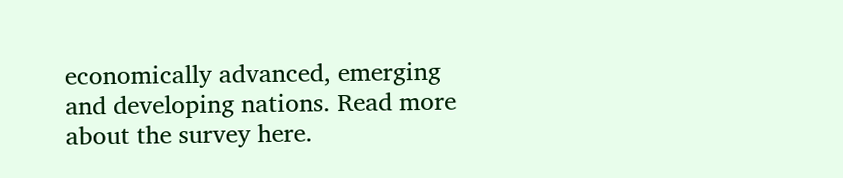economically advanced, emerging and developing nations. Read more about the survey here.